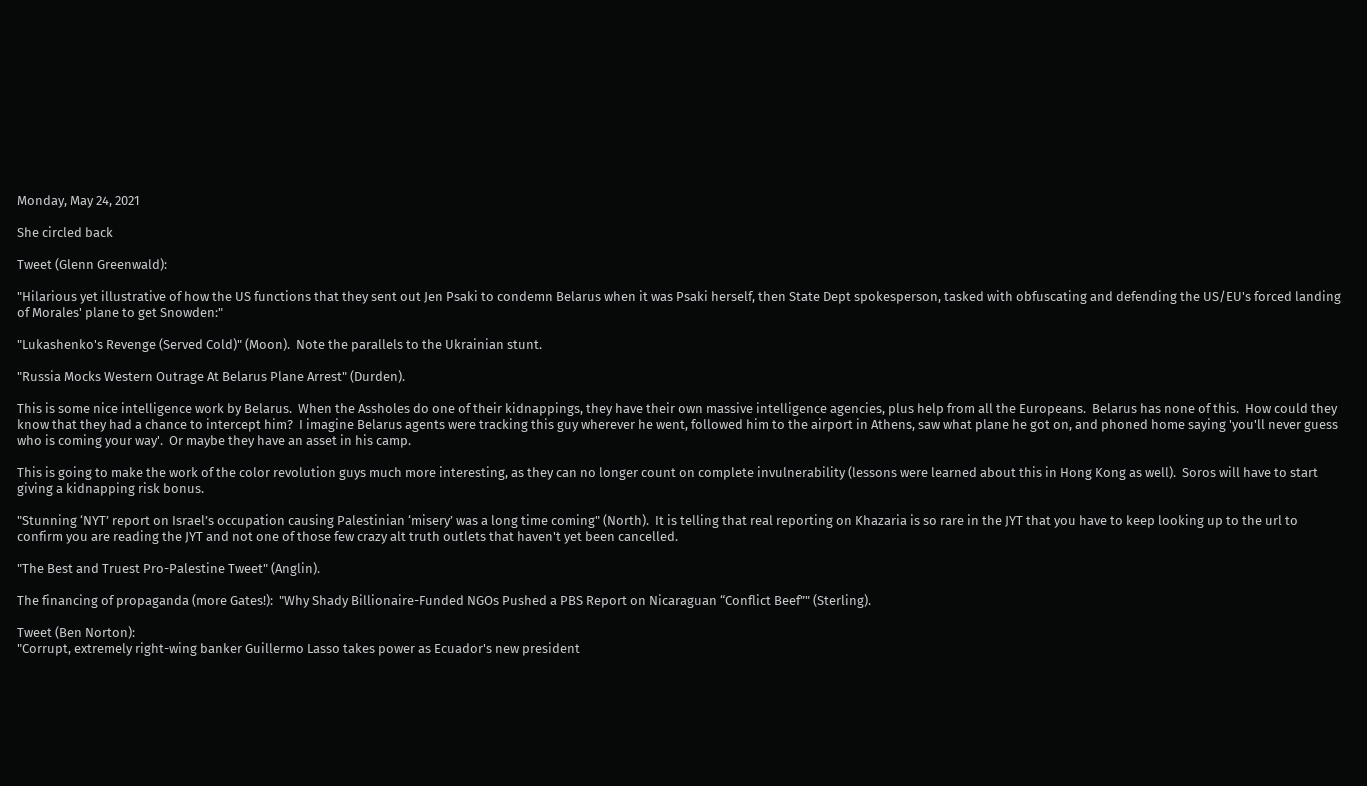Monday, May 24, 2021

She circled back

Tweet (Glenn Greenwald):

"Hilarious yet illustrative of how the US functions that they sent out Jen Psaki to condemn Belarus when it was Psaki herself, then State Dept spokesperson, tasked with obfuscating and defending the US/EU's forced landing of Morales' plane to get Snowden:"

"Lukashenko's Revenge (Served Cold)" (Moon).  Note the parallels to the Ukrainian stunt.

"Russia Mocks Western Outrage At Belarus Plane Arrest" (Durden).

This is some nice intelligence work by Belarus.  When the Assholes do one of their kidnappings, they have their own massive intelligence agencies, plus help from all the Europeans.  Belarus has none of this.  How could they know that they had a chance to intercept him?  I imagine Belarus agents were tracking this guy wherever he went, followed him to the airport in Athens, saw what plane he got on, and phoned home saying 'you'll never guess who is coming your way'.  Or maybe they have an asset in his camp.

This is going to make the work of the color revolution guys much more interesting, as they can no longer count on complete invulnerability (lessons were learned about this in Hong Kong as well).  Soros will have to start giving a kidnapping risk bonus.

"Stunning ‘NYT’ report on Israel’s occupation causing Palestinian ‘misery’ was a long time coming" (North).  It is telling that real reporting on Khazaria is so rare in the JYT that you have to keep looking up to the url to confirm you are reading the JYT and not one of those few crazy alt truth outlets that haven't yet been cancelled.

"The Best and Truest Pro-Palestine Tweet" (Anglin).

The financing of propaganda (more Gates!):  "Why Shady Billionaire-Funded NGOs Pushed a PBS Report on Nicaraguan “Conflict Beef”" (Sterling).

Tweet (Ben Norton):
"Corrupt, extremely right-wing banker Guillermo Lasso takes power as Ecuador's new president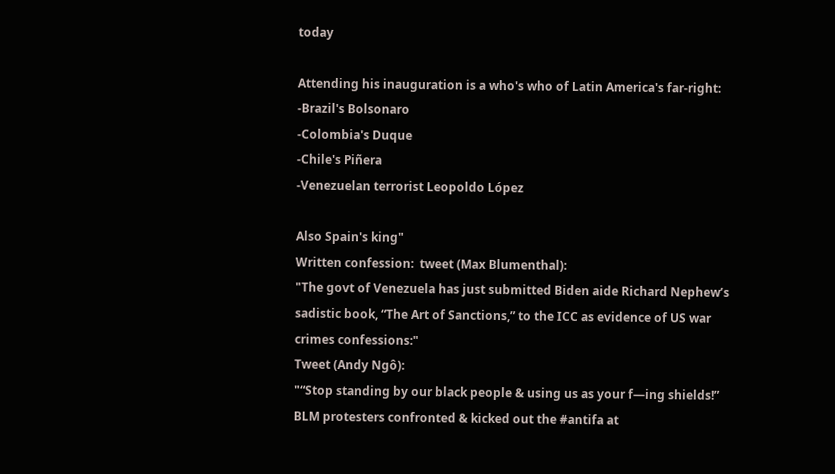today

Attending his inauguration is a who's who of Latin America's far-right:
-Brazil's Bolsonaro
-Colombia's Duque
-Chile's Piñera
-Venezuelan terrorist Leopoldo López

Also Spain's king"
Written confession:  tweet (Max Blumenthal):
"The govt of Venezuela has just submitted Biden aide Richard Nephew’s sadistic book, “The Art of Sanctions,” to the ICC as evidence of US war crimes confessions:"
Tweet (Andy Ngô):
"“Stop standing by our black people & using us as your f—ing shields!”
BLM protesters confronted & kicked out the #antifa at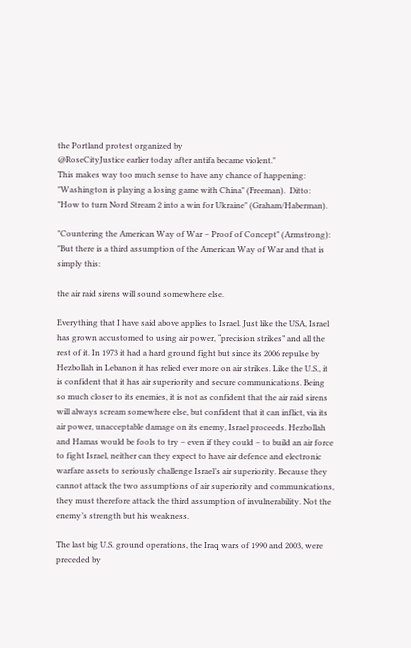the Portland protest organized by
@RoseCityJustice earlier today after antifa became violent."
This makes way too much sense to have any chance of happening: "Washington is playing a losing game with China" (Freeman).  Ditto:  "How to turn Nord Stream 2 into a win for Ukraine" (Graham/Haberman).

"Countering the American Way of War – Proof of Concept" (Armstrong):
"But there is a third assumption of the American Way of War and that is simply this:

the air raid sirens will sound somewhere else.

Everything that I have said above applies to Israel. Just like the USA, Israel has grown accustomed to using air power, “precision strikes” and all the rest of it. In 1973 it had a hard ground fight but since its 2006 repulse by Hezbollah in Lebanon it has relied ever more on air strikes. Like the U.S., it is confident that it has air superiority and secure communications. Being so much closer to its enemies, it is not as confident that the air raid sirens will always scream somewhere else, but confident that it can inflict, via its air power, unacceptable damage on its enemy, Israel proceeds. Hezbollah and Hamas would be fools to try – even if they could – to build an air force to fight Israel, neither can they expect to have air defence and electronic warfare assets to seriously challenge Israel’s air superiority. Because they cannot attack the two assumptions of air superiority and communications, they must therefore attack the third assumption of invulnerability. Not the enemy’s strength but his weakness.

The last big U.S. ground operations, the Iraq wars of 1990 and 2003, were preceded by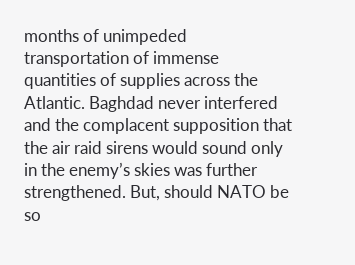months of unimpeded transportation of immense quantities of supplies across the Atlantic. Baghdad never interfered and the complacent supposition that the air raid sirens would sound only in the enemy’s skies was further strengthened. But, should NATO be so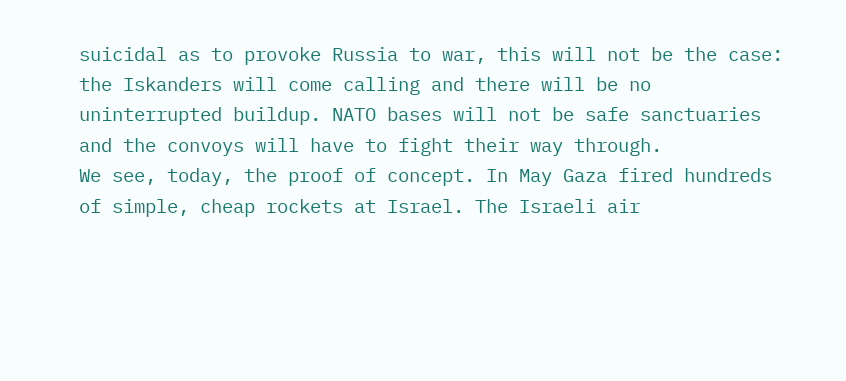suicidal as to provoke Russia to war, this will not be the case: the Iskanders will come calling and there will be no uninterrupted buildup. NATO bases will not be safe sanctuaries and the convoys will have to fight their way through.
We see, today, the proof of concept. In May Gaza fired hundreds of simple, cheap rockets at Israel. The Israeli air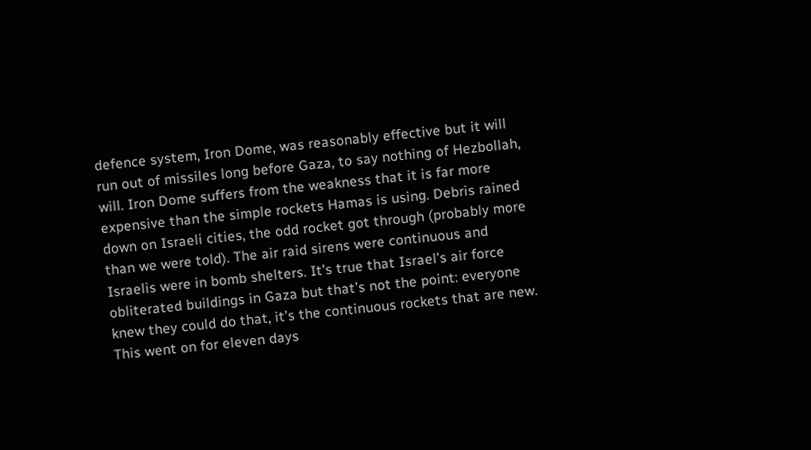defence system, Iron Dome, was reasonably effective but it will run out of missiles long before Gaza, to say nothing of Hezbollah, will. Iron Dome suffers from the weakness that it is far more expensive than the simple rockets Hamas is using. Debris rained down on Israeli cities, the odd rocket got through (probably more than we were told). The air raid sirens were continuous and Israelis were in bomb shelters. It’s true that Israel’s air force obliterated buildings in Gaza but that’s not the point: everyone knew they could do that, it’s the continuous rockets that are new. This went on for eleven days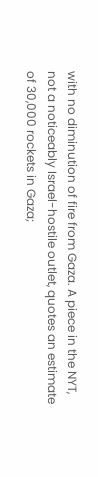with no diminution of fire from Gaza. A piece in the NYT, not a noticeably Israel-hostile outlet, quotes an estimate of 30,000 rockets in Gaza;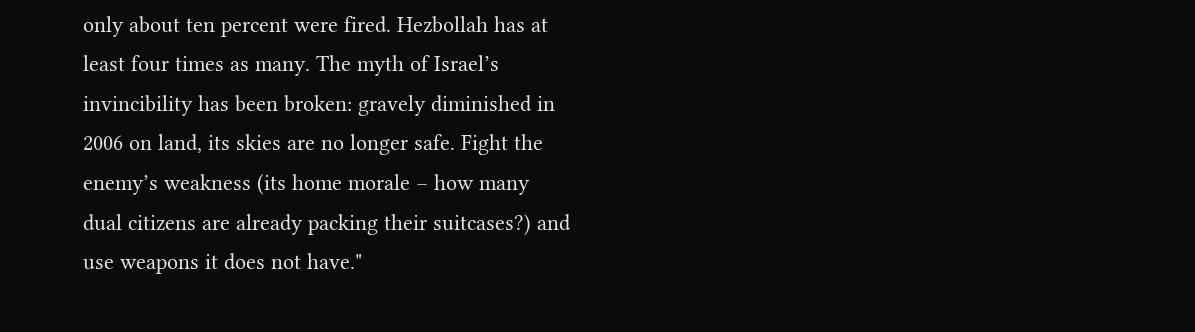only about ten percent were fired. Hezbollah has at least four times as many. The myth of Israel’s invincibility has been broken: gravely diminished in 2006 on land, its skies are no longer safe. Fight the enemy’s weakness (its home morale – how many dual citizens are already packing their suitcases?) and use weapons it does not have."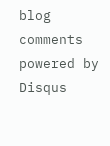blog comments powered by Disqus